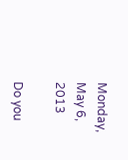Monday, May 6, 2013

Do you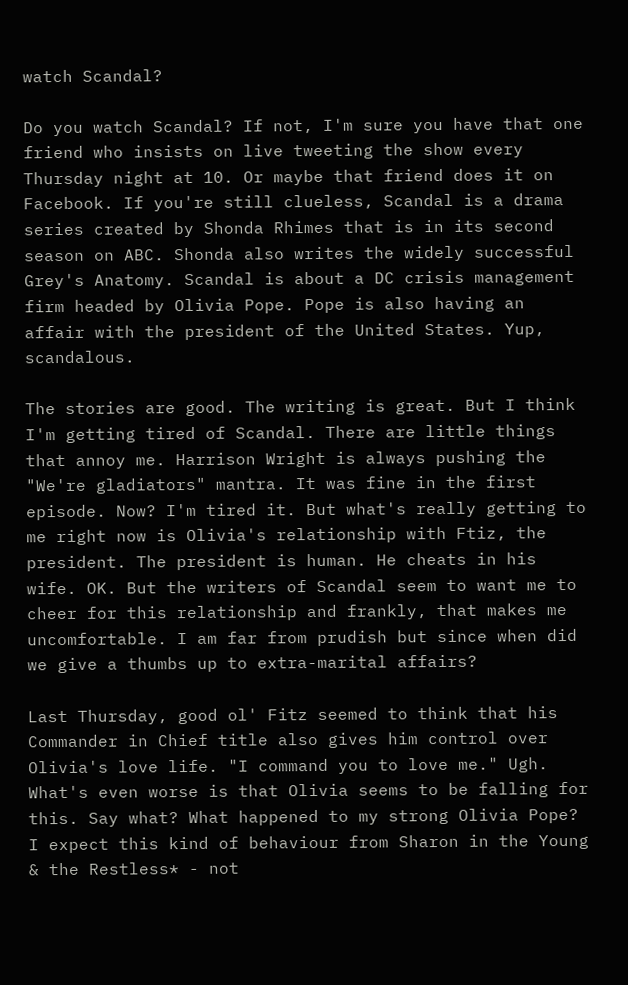watch Scandal?

Do you watch Scandal? If not, I'm sure you have that one friend who insists on live tweeting the show every Thursday night at 10. Or maybe that friend does it on Facebook. If you're still clueless, Scandal is a drama series created by Shonda Rhimes that is in its second season on ABC. Shonda also writes the widely successful Grey's Anatomy. Scandal is about a DC crisis management firm headed by Olivia Pope. Pope is also having an affair with the president of the United States. Yup, scandalous.

The stories are good. The writing is great. But I think I'm getting tired of Scandal. There are little things that annoy me. Harrison Wright is always pushing the "We're gladiators" mantra. It was fine in the first episode. Now? I'm tired it. But what's really getting to me right now is Olivia's relationship with Ftiz, the president. The president is human. He cheats in his wife. OK. But the writers of Scandal seem to want me to cheer for this relationship and frankly, that makes me uncomfortable. I am far from prudish but since when did we give a thumbs up to extra-marital affairs?

Last Thursday, good ol' Fitz seemed to think that his Commander in Chief title also gives him control over Olivia's love life. "I command you to love me." Ugh. What's even worse is that Olivia seems to be falling for this. Say what? What happened to my strong Olivia Pope? I expect this kind of behaviour from Sharon in the Young & the Restless* - not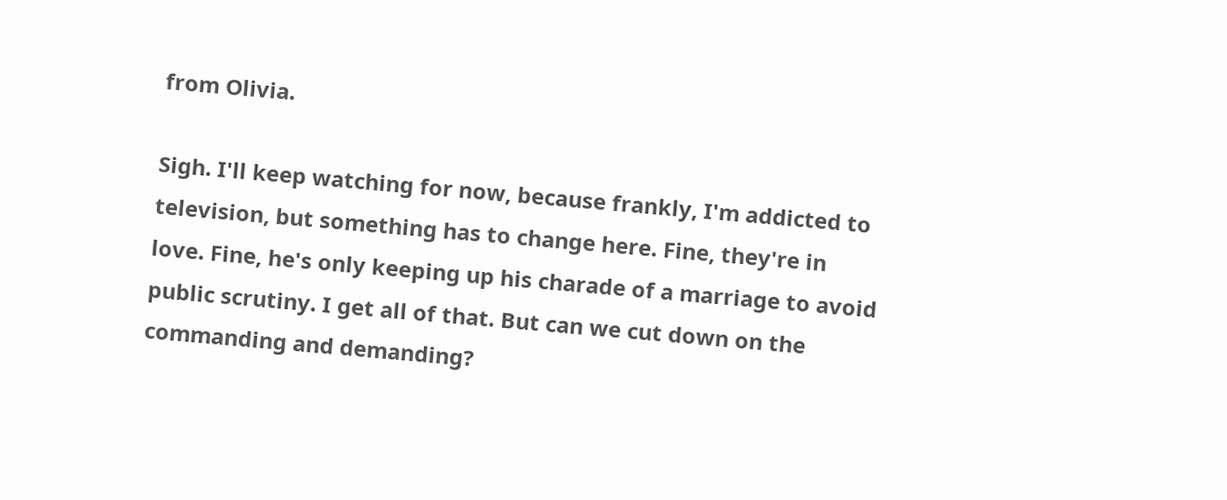from Olivia.

Sigh. I'll keep watching for now, because frankly, I'm addicted to television, but something has to change here. Fine, they're in love. Fine, he's only keeping up his charade of a marriage to avoid public scrutiny. I get all of that. But can we cut down on the commanding and demanding?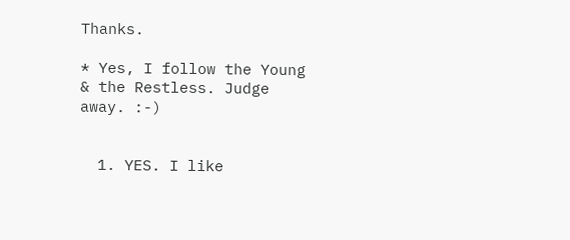Thanks.

* Yes, I follow the Young & the Restless. Judge away. :-)


  1. YES. I like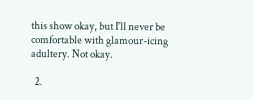this show okay, but I'll never be comfortable with glamour-icing adultery. Not okay.

  2.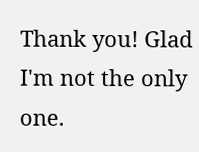Thank you! Glad I'm not the only one.